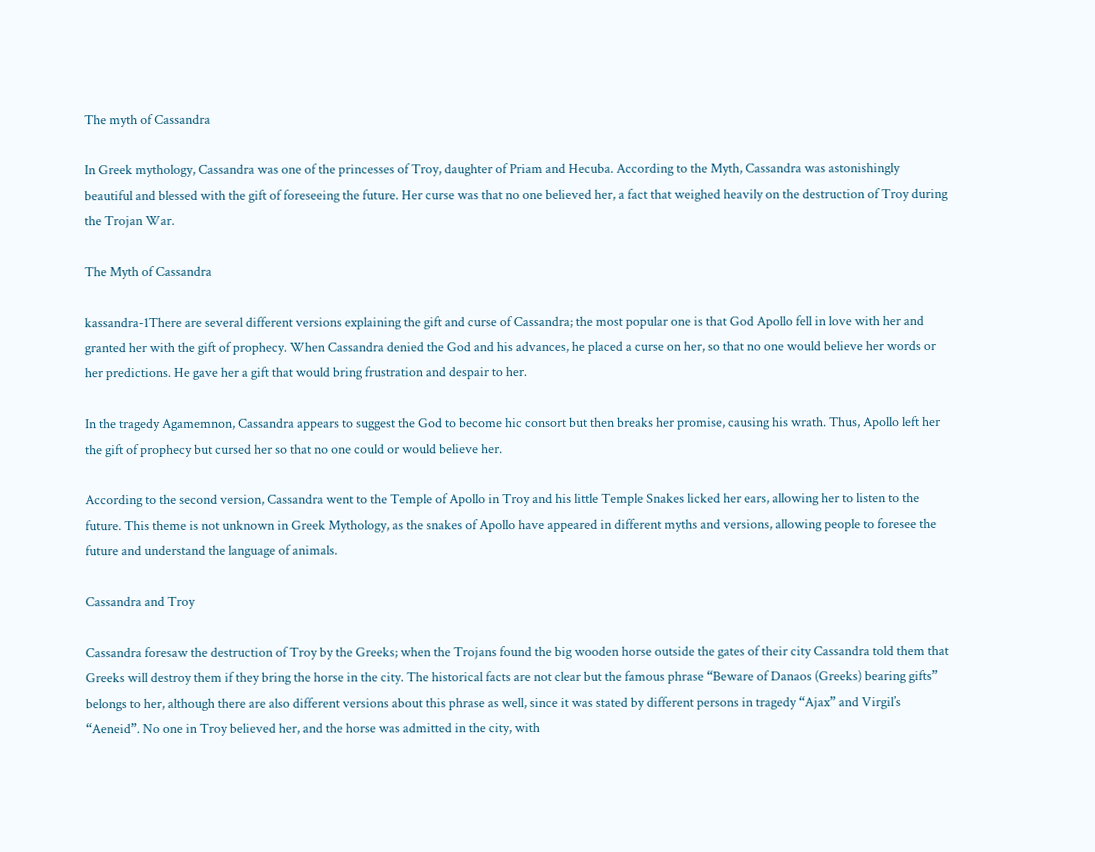The myth of Cassandra

In Greek mythology, Cassandra was one of the princesses of Troy, daughter of Priam and Hecuba. According to the Myth, Cassandra was astonishingly beautiful and blessed with the gift of foreseeing the future. Her curse was that no one believed her, a fact that weighed heavily on the destruction of Troy during the Trojan War.

The Myth of Cassandra

kassandra-1There are several different versions explaining the gift and curse of Cassandra; the most popular one is that God Apollo fell in love with her and granted her with the gift of prophecy. When Cassandra denied the God and his advances, he placed a curse on her, so that no one would believe her words or her predictions. He gave her a gift that would bring frustration and despair to her.

In the tragedy Agamemnon, Cassandra appears to suggest the God to become hic consort but then breaks her promise, causing his wrath. Thus, Apollo left her the gift of prophecy but cursed her so that no one could or would believe her.

According to the second version, Cassandra went to the Temple of Apollo in Troy and his little Temple Snakes licked her ears, allowing her to listen to the future. This theme is not unknown in Greek Mythology, as the snakes of Apollo have appeared in different myths and versions, allowing people to foresee the future and understand the language of animals.

Cassandra and Troy

Cassandra foresaw the destruction of Troy by the Greeks; when the Trojans found the big wooden horse outside the gates of their city Cassandra told them that Greeks will destroy them if they bring the horse in the city. The historical facts are not clear but the famous phrase “Beware of Danaos (Greeks) bearing gifts” belongs to her, although there are also different versions about this phrase as well, since it was stated by different persons in tragedy “Ajax” and Virgil’s “Aeneid”. No one in Troy believed her, and the horse was admitted in the city, with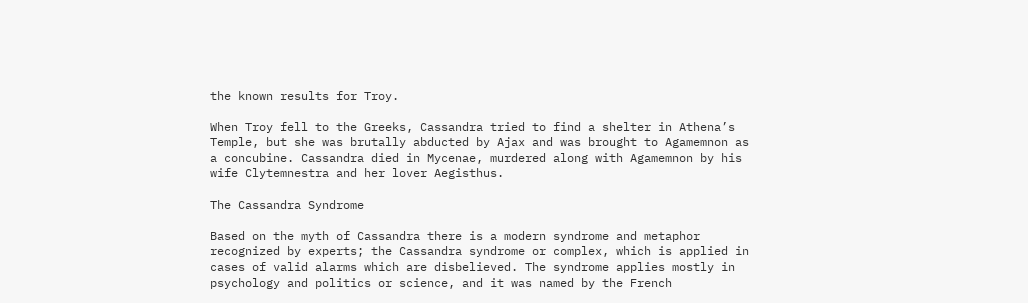the known results for Troy.

When Troy fell to the Greeks, Cassandra tried to find a shelter in Athena’s Temple, but she was brutally abducted by Ajax and was brought to Agamemnon as a concubine. Cassandra died in Mycenae, murdered along with Agamemnon by his wife Clytemnestra and her lover Aegisthus.

The Cassandra Syndrome

Based on the myth of Cassandra there is a modern syndrome and metaphor recognized by experts; the Cassandra syndrome or complex, which is applied in cases of valid alarms which are disbelieved. The syndrome applies mostly in psychology and politics or science, and it was named by the French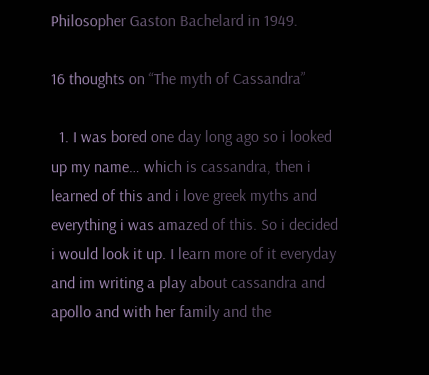Philosopher Gaston Bachelard in 1949.

16 thoughts on “The myth of Cassandra”

  1. I was bored one day long ago so i looked up my name… which is cassandra, then i learned of this and i love greek myths and everything i was amazed of this. So i decided i would look it up. I learn more of it everyday and im writing a play about cassandra and apollo and with her family and the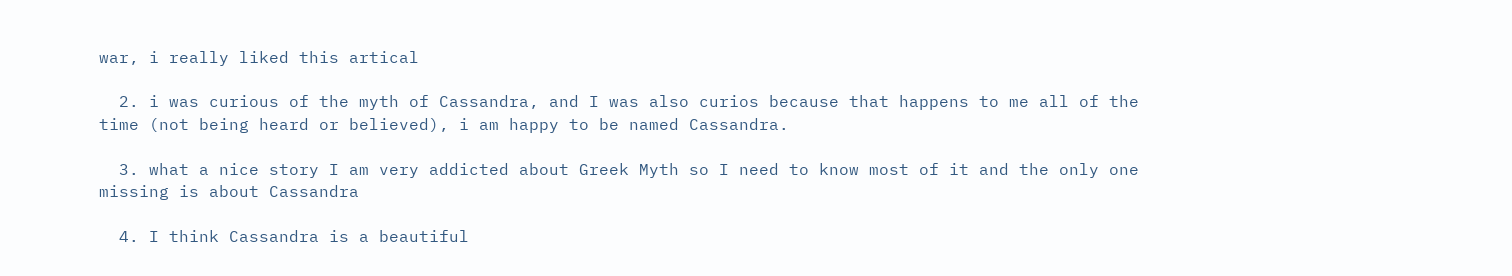war, i really liked this artical

  2. i was curious of the myth of Cassandra, and I was also curios because that happens to me all of the time (not being heard or believed), i am happy to be named Cassandra.

  3. what a nice story I am very addicted about Greek Myth so I need to know most of it and the only one missing is about Cassandra

  4. I think Cassandra is a beautiful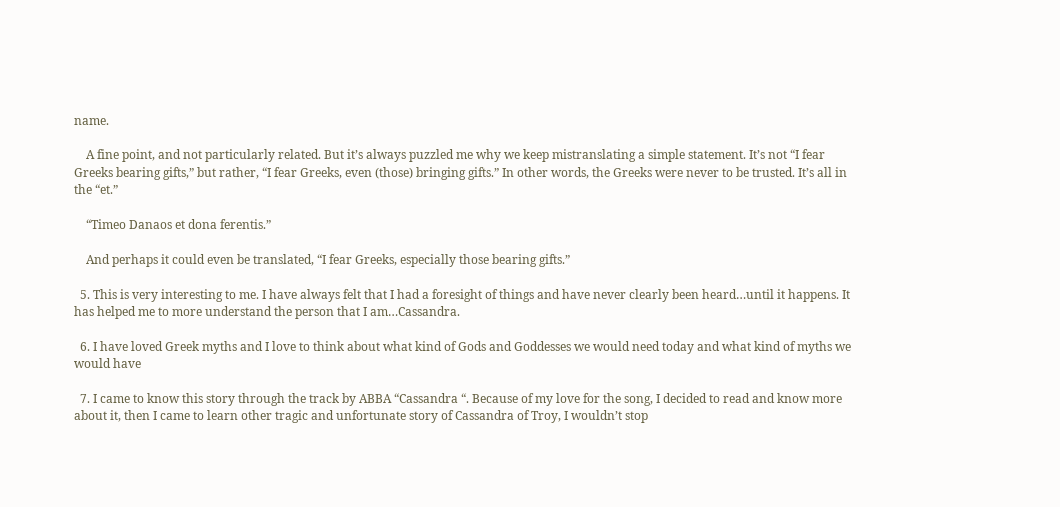name.

    A fine point, and not particularly related. But it’s always puzzled me why we keep mistranslating a simple statement. It’s not “I fear Greeks bearing gifts,” but rather, “I fear Greeks, even (those) bringing gifts.” In other words, the Greeks were never to be trusted. It’s all in the “et.”

    “Timeo Danaos et dona ferentis.”

    And perhaps it could even be translated, “I fear Greeks, especially those bearing gifts.”

  5. This is very interesting to me. I have always felt that I had a foresight of things and have never clearly been heard…until it happens. It has helped me to more understand the person that I am…Cassandra.

  6. I have loved Greek myths and I love to think about what kind of Gods and Goddesses we would need today and what kind of myths we would have

  7. I came to know this story through the track by ABBA “Cassandra “. Because of my love for the song, I decided to read and know more about it, then I came to learn other tragic and unfortunate story of Cassandra of Troy, I wouldn’t stop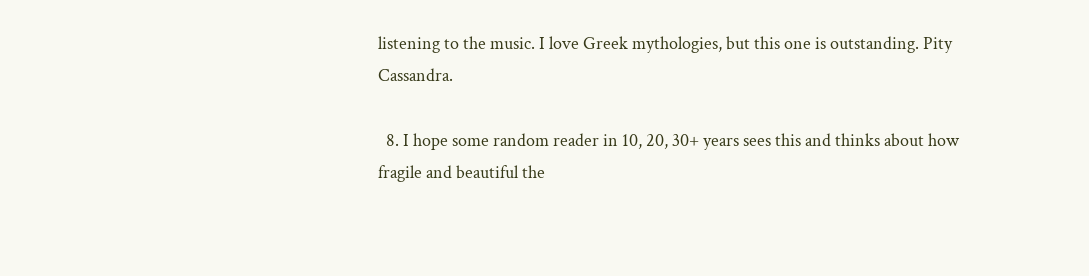listening to the music. I love Greek mythologies, but this one is outstanding. Pity Cassandra.

  8. I hope some random reader in 10, 20, 30+ years sees this and thinks about how fragile and beautiful the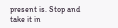present is. Stop and take it in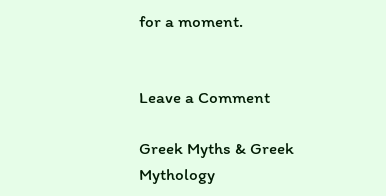for a moment.


Leave a Comment

Greek Myths & Greek Mythology